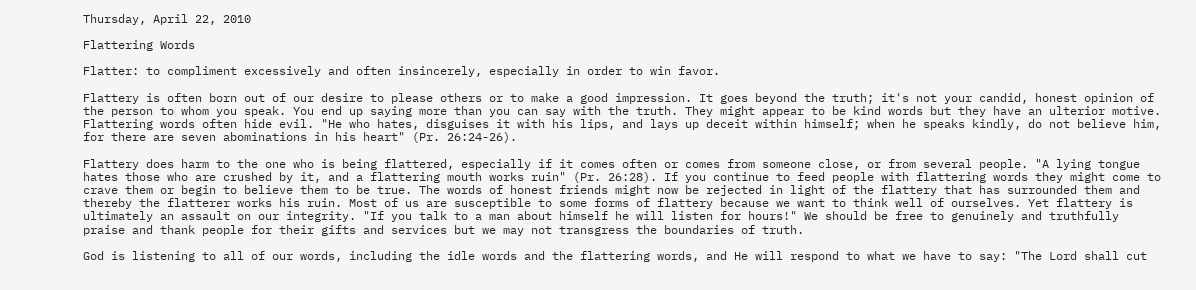Thursday, April 22, 2010

Flattering Words

Flatter: to compliment excessively and often insincerely, especially in order to win favor.

Flattery is often born out of our desire to please others or to make a good impression. It goes beyond the truth; it's not your candid, honest opinion of the person to whom you speak. You end up saying more than you can say with the truth. They might appear to be kind words but they have an ulterior motive. Flattering words often hide evil. "He who hates, disguises it with his lips, and lays up deceit within himself; when he speaks kindly, do not believe him, for there are seven abominations in his heart" (Pr. 26:24-26).

Flattery does harm to the one who is being flattered, especially if it comes often or comes from someone close, or from several people. "A lying tongue hates those who are crushed by it, and a flattering mouth works ruin" (Pr. 26:28). If you continue to feed people with flattering words they might come to crave them or begin to believe them to be true. The words of honest friends might now be rejected in light of the flattery that has surrounded them and thereby the flatterer works his ruin. Most of us are susceptible to some forms of flattery because we want to think well of ourselves. Yet flattery is ultimately an assault on our integrity. "If you talk to a man about himself he will listen for hours!" We should be free to genuinely and truthfully praise and thank people for their gifts and services but we may not transgress the boundaries of truth.

God is listening to all of our words, including the idle words and the flattering words, and He will respond to what we have to say: "The Lord shall cut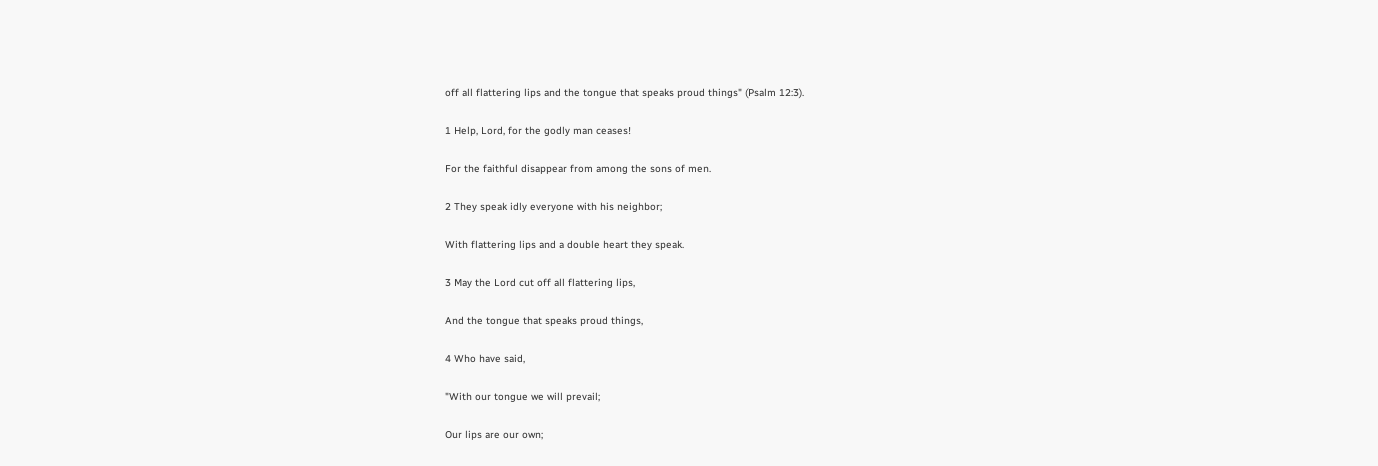off all flattering lips and the tongue that speaks proud things" (Psalm 12:3).

1 Help, Lord, for the godly man ceases!

For the faithful disappear from among the sons of men.

2 They speak idly everyone with his neighbor;

With flattering lips and a double heart they speak.

3 May the Lord cut off all flattering lips,

And the tongue that speaks proud things,

4 Who have said,

"With our tongue we will prevail;

Our lips are our own;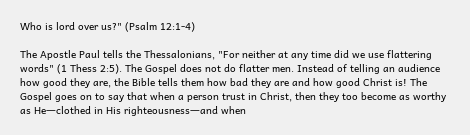Who is lord over us?" (Psalm 12:1-4)

The Apostle Paul tells the Thessalonians, "For neither at any time did we use flattering words" (1 Thess 2:5). The Gospel does not do flatter men. Instead of telling an audience how good they are, the Bible tells them how bad they are and how good Christ is! The Gospel goes on to say that when a person trust in Christ, then they too become as worthy as He―clothed in His righteousness―and when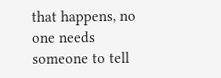that happens, no one needs someone to tell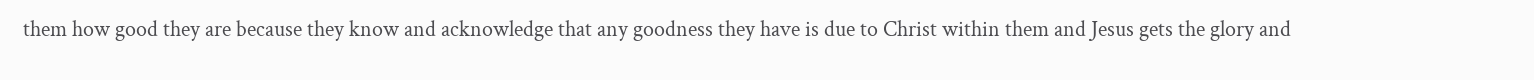them how good they are because they know and acknowledge that any goodness they have is due to Christ within them and Jesus gets the glory and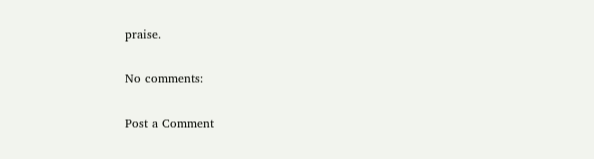praise.

No comments:

Post a Comment